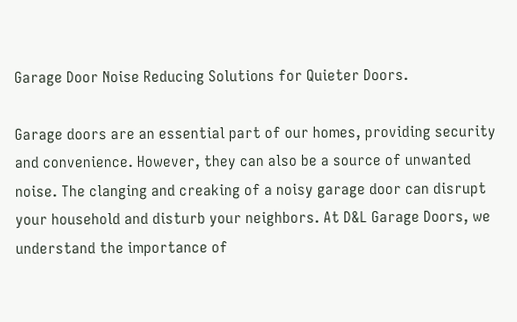Garage Door Noise Reducing Solutions for Quieter Doors.

Garage doors are an essential part of our homes, providing security and convenience. However, they can also be a source of unwanted noise. The clanging and creaking of a noisy garage door can disrupt your household and disturb your neighbors. At D&L Garage Doors, we understand the importance of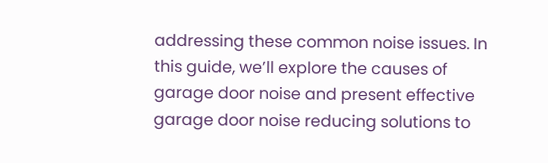addressing these common noise issues. In this guide, we’ll explore the causes of garage door noise and present effective garage door noise reducing solutions to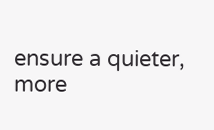ensure a quieter, more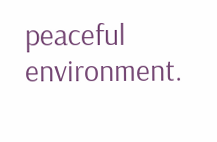peaceful environment.